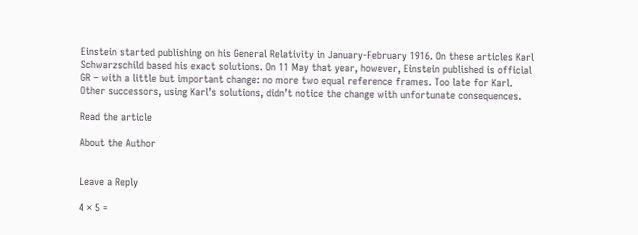Einstein started publishing on his General Relativity in January-February 1916. On these articles Karl Schwarzschild based his exact solutions. On 11 May that year, however, Einstein published is official GR – with a little but important change: no more two equal reference frames. Too late for Karl. Other successors, using Karl’s solutions, didn’t notice the change with unfortunate consequences.

Read the article

About the Author


Leave a Reply

4 × 5 =